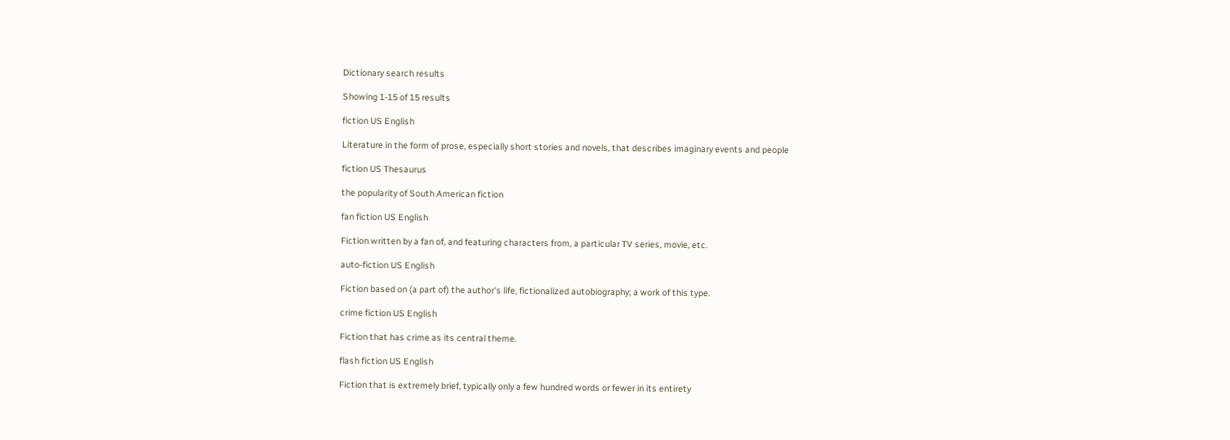Dictionary search results

Showing 1-15 of 15 results

fiction US English

Literature in the form of prose, especially short stories and novels, that describes imaginary events and people

fiction US Thesaurus

the popularity of South American fiction

fan fiction US English

Fiction written by a fan of, and featuring characters from, a particular TV series, movie, etc.

auto-fiction US English

Fiction based on (a part of) the author's life, fictionalized autobiography; a work of this type.

crime fiction US English

Fiction that has crime as its central theme.

flash fiction US English

Fiction that is extremely brief, typically only a few hundred words or fewer in its entirety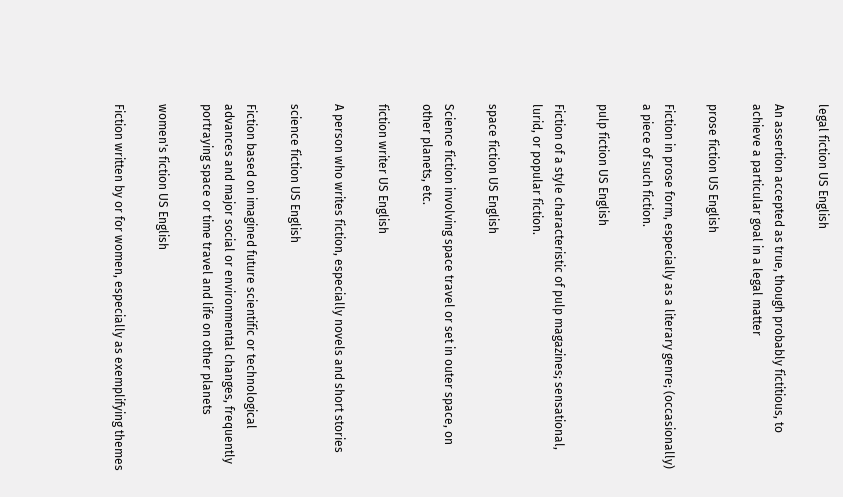legal fiction US English

An assertion accepted as true, though probably fictitious, to achieve a particular goal in a legal matter

prose fiction US English

Fiction in prose form, especially as a literary genre; (occasionally) a piece of such fiction.

pulp fiction US English

Fiction of a style characteristic of pulp magazines; sensational, lurid, or popular fiction.

space fiction US English

Science fiction involving space travel or set in outer space, on other planets, etc.

fiction writer US English

A person who writes fiction, especially novels and short stories

science fiction US English

Fiction based on imagined future scientific or technological advances and major social or environmental changes, frequently portraying space or time travel and life on other planets

women's fiction US English

Fiction written by or for women, especially as exemplifying themes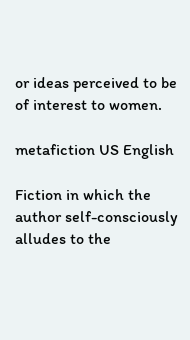or ideas perceived to be of interest to women.

metafiction US English

Fiction in which the author self-consciously alludes to the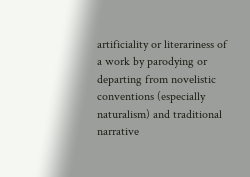artificiality or literariness of a work by parodying or departing from novelistic conventions (especially naturalism) and traditional narrative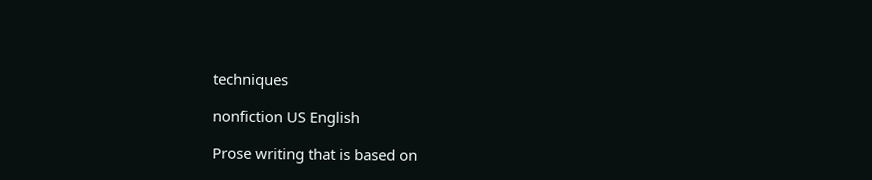techniques

nonfiction US English

Prose writing that is based on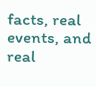facts, real events, and real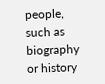people, such as biography or history